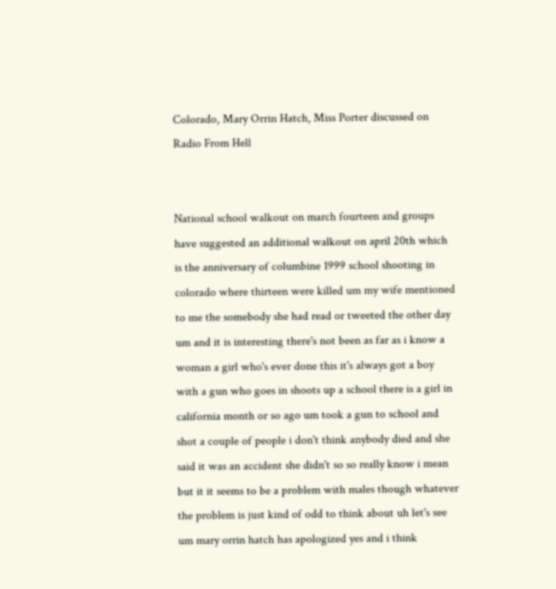Colorado, Mary Orrin Hatch, Miss Porter discussed on Radio From Hell


National school walkout on march fourteen and groups have suggested an additional walkout on april 20th which is the anniversary of columbine 1999 school shooting in colorado where thirteen were killed um my wife mentioned to me the somebody she had read or tweeted the other day um and it is interesting there's not been as far as i know a woman a girl who's ever done this it's always got a boy with a gun who goes in shoots up a school there is a girl in california month or so ago um took a gun to school and shot a couple of people i don't think anybody died and she said it was an accident she didn't so so really know i mean but it it seems to be a problem with males though whatever the problem is just kind of odd to think about uh let's see um mary orrin hatch has apologized yes and i think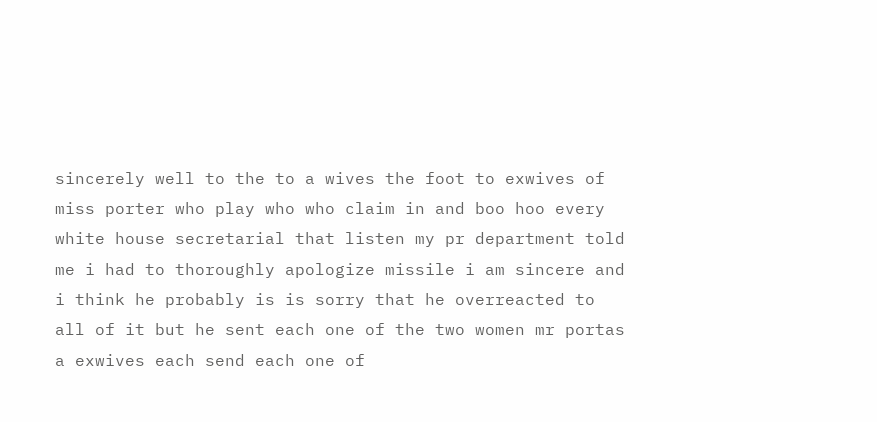sincerely well to the to a wives the foot to exwives of miss porter who play who who claim in and boo hoo every white house secretarial that listen my pr department told me i had to thoroughly apologize missile i am sincere and i think he probably is is sorry that he overreacted to all of it but he sent each one of the two women mr portas a exwives each send each one of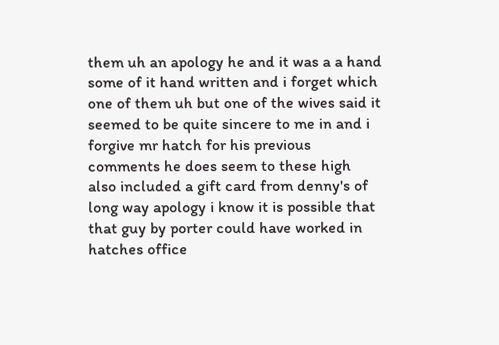them uh an apology he and it was a a hand some of it hand written and i forget which one of them uh but one of the wives said it seemed to be quite sincere to me in and i forgive mr hatch for his previous comments he does seem to these high also included a gift card from denny's of long way apology i know it is possible that that guy by porter could have worked in hatches office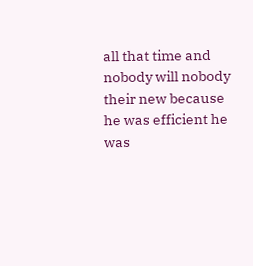all that time and nobody will nobody their new because he was efficient he was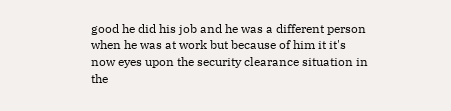good he did his job and he was a different person when he was at work but because of him it it's now eyes upon the security clearance situation in the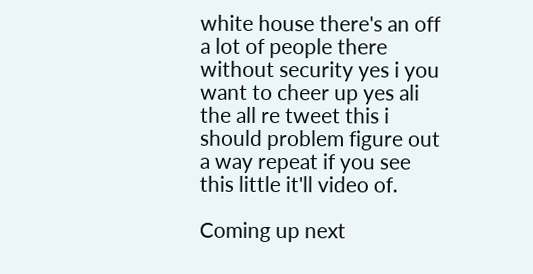white house there's an off a lot of people there without security yes i you want to cheer up yes ali the all re tweet this i should problem figure out a way repeat if you see this little it'll video of.

Coming up next